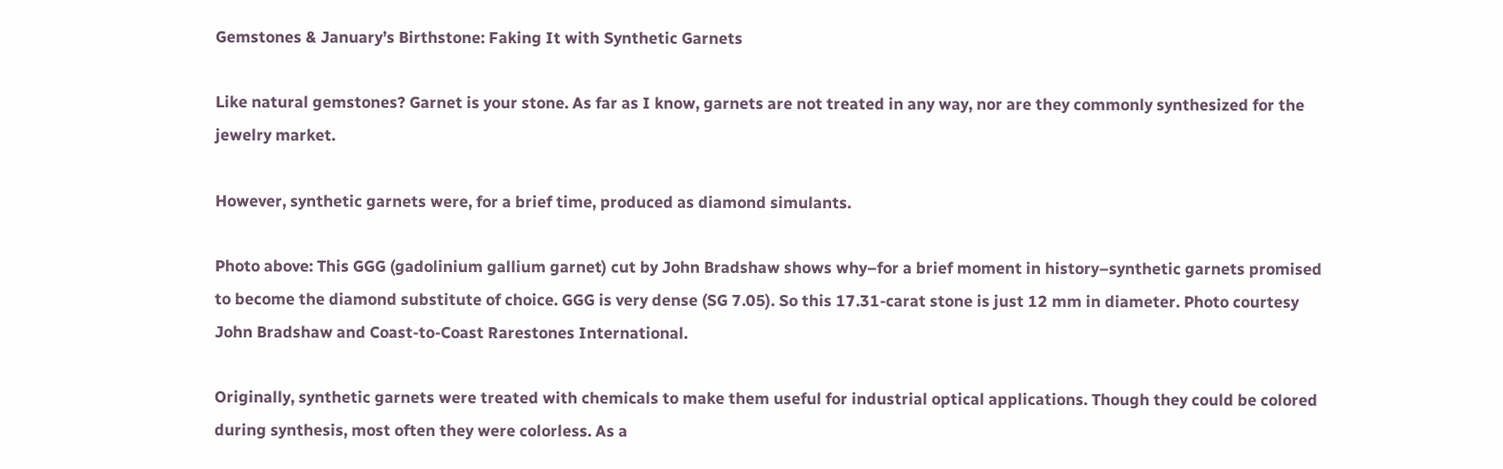Gemstones & January’s Birthstone: Faking It with Synthetic Garnets

Like natural gemstones? Garnet is your stone. As far as I know, garnets are not treated in any way, nor are they commonly synthesized for the jewelry market.

However, synthetic garnets were, for a brief time, produced as diamond simulants.

Photo above: This GGG (gadolinium gallium garnet) cut by John Bradshaw shows why–for a brief moment in history–synthetic garnets promised to become the diamond substitute of choice. GGG is very dense (SG 7.05). So this 17.31-carat stone is just 12 mm in diameter. Photo courtesy John Bradshaw and Coast-to-Coast Rarestones International.

Originally, synthetic garnets were treated with chemicals to make them useful for industrial optical applications. Though they could be colored during synthesis, most often they were colorless. As a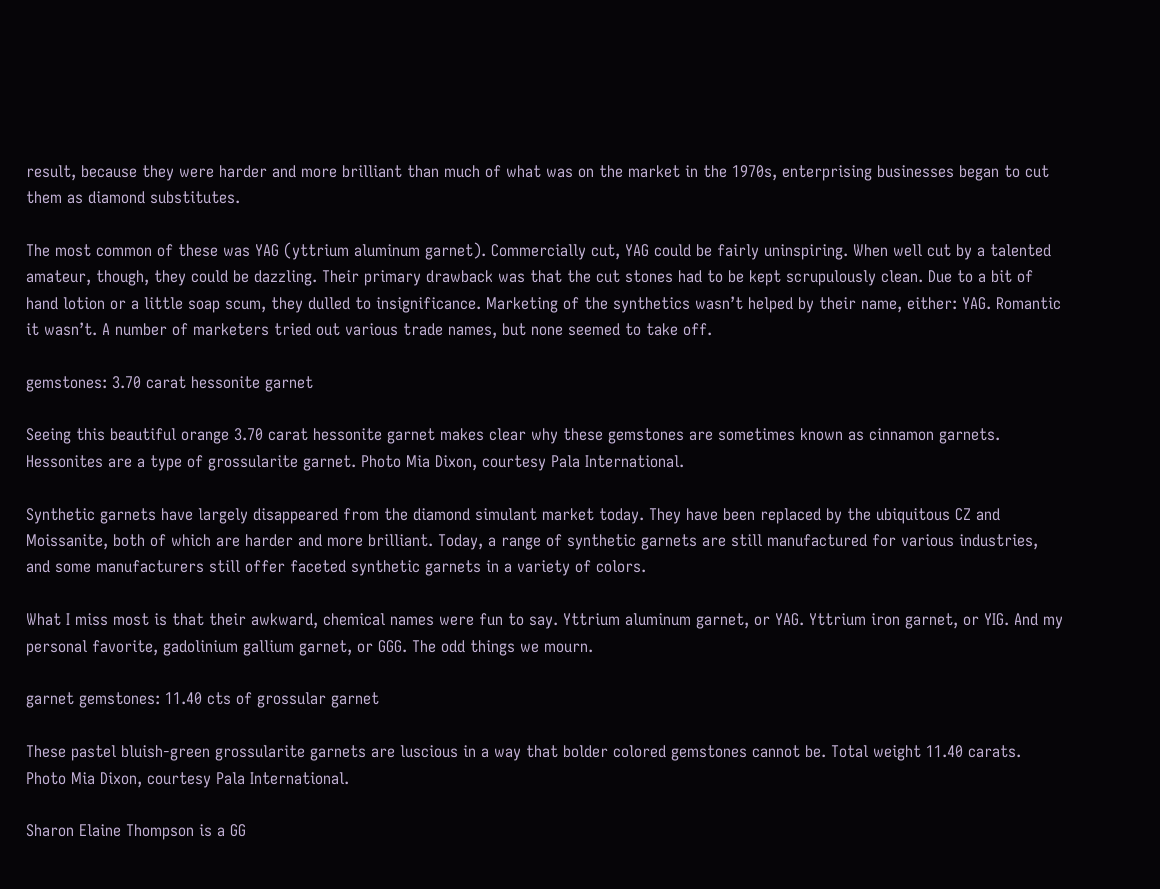result, because they were harder and more brilliant than much of what was on the market in the 1970s, enterprising businesses began to cut them as diamond substitutes.

The most common of these was YAG (yttrium aluminum garnet). Commercially cut, YAG could be fairly uninspiring. When well cut by a talented amateur, though, they could be dazzling. Their primary drawback was that the cut stones had to be kept scrupulously clean. Due to a bit of hand lotion or a little soap scum, they dulled to insignificance. Marketing of the synthetics wasn’t helped by their name, either: YAG. Romantic it wasn’t. A number of marketers tried out various trade names, but none seemed to take off.

gemstones: 3.70 carat hessonite garnet

Seeing this beautiful orange 3.70 carat hessonite garnet makes clear why these gemstones are sometimes known as cinnamon garnets. Hessonites are a type of grossularite garnet. Photo Mia Dixon, courtesy Pala International.

Synthetic garnets have largely disappeared from the diamond simulant market today. They have been replaced by the ubiquitous CZ and Moissanite, both of which are harder and more brilliant. Today, a range of synthetic garnets are still manufactured for various industries, and some manufacturers still offer faceted synthetic garnets in a variety of colors.

What I miss most is that their awkward, chemical names were fun to say. Yttrium aluminum garnet, or YAG. Yttrium iron garnet, or YIG. And my personal favorite, gadolinium gallium garnet, or GGG. The odd things we mourn.

garnet gemstones: 11.40 cts of grossular garnet

These pastel bluish-green grossularite garnets are luscious in a way that bolder colored gemstones cannot be. Total weight 11.40 carats. Photo Mia Dixon, courtesy Pala International.

Sharon Elaine Thompson is a GG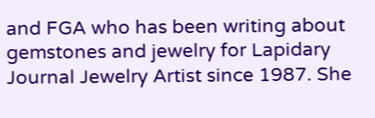and FGA who has been writing about gemstones and jewelry for Lapidary Journal Jewelry Artist since 1987. She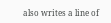also writes a line of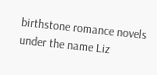birthstone romance novels under the name Liz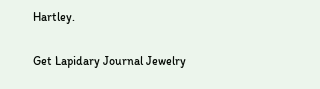Hartley.

Get Lapidary Journal Jewelry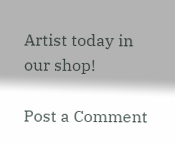Artist today in our shop!

Post a Comment